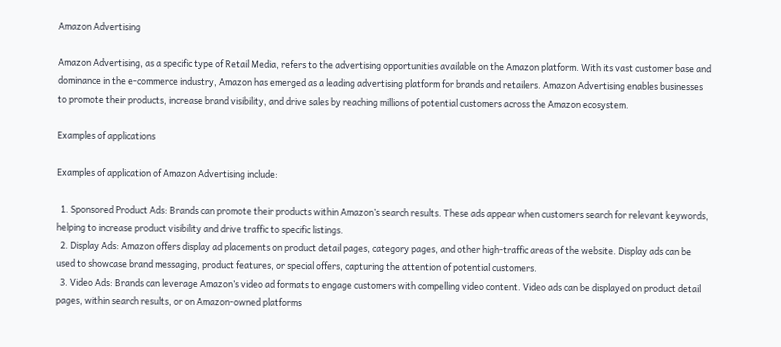Amazon Advertising

Amazon Advertising, as a specific type of Retail Media, refers to the advertising opportunities available on the Amazon platform. With its vast customer base and dominance in the e-commerce industry, Amazon has emerged as a leading advertising platform for brands and retailers. Amazon Advertising enables businesses to promote their products, increase brand visibility, and drive sales by reaching millions of potential customers across the Amazon ecosystem.

Examples of applications

Examples of application of Amazon Advertising include:

  1. Sponsored Product Ads: Brands can promote their products within Amazon’s search results. These ads appear when customers search for relevant keywords, helping to increase product visibility and drive traffic to specific listings.
  2. Display Ads: Amazon offers display ad placements on product detail pages, category pages, and other high-traffic areas of the website. Display ads can be used to showcase brand messaging, product features, or special offers, capturing the attention of potential customers.
  3. Video Ads: Brands can leverage Amazon’s video ad formats to engage customers with compelling video content. Video ads can be displayed on product detail pages, within search results, or on Amazon-owned platforms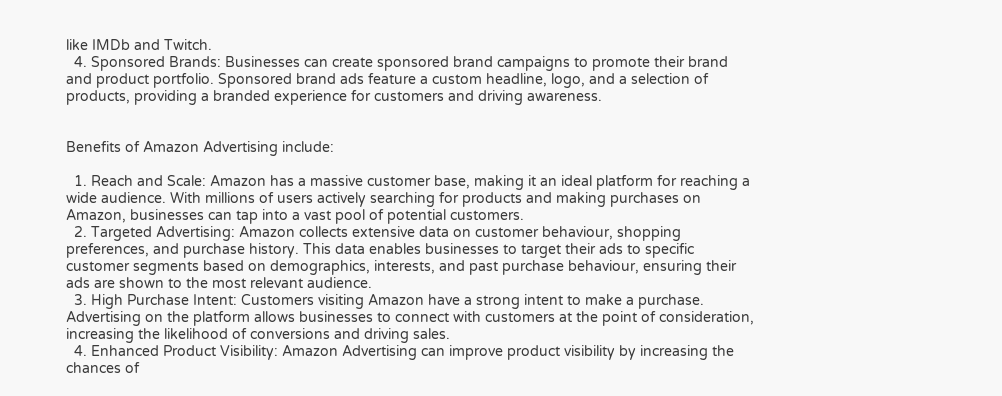like IMDb and Twitch.
  4. Sponsored Brands: Businesses can create sponsored brand campaigns to promote their brand and product portfolio. Sponsored brand ads feature a custom headline, logo, and a selection of products, providing a branded experience for customers and driving awareness.


Benefits of Amazon Advertising include:

  1. Reach and Scale: Amazon has a massive customer base, making it an ideal platform for reaching a wide audience. With millions of users actively searching for products and making purchases on Amazon, businesses can tap into a vast pool of potential customers.
  2. Targeted Advertising: Amazon collects extensive data on customer behaviour, shopping preferences, and purchase history. This data enables businesses to target their ads to specific customer segments based on demographics, interests, and past purchase behaviour, ensuring their ads are shown to the most relevant audience.
  3. High Purchase Intent: Customers visiting Amazon have a strong intent to make a purchase. Advertising on the platform allows businesses to connect with customers at the point of consideration, increasing the likelihood of conversions and driving sales.
  4. Enhanced Product Visibility: Amazon Advertising can improve product visibility by increasing the chances of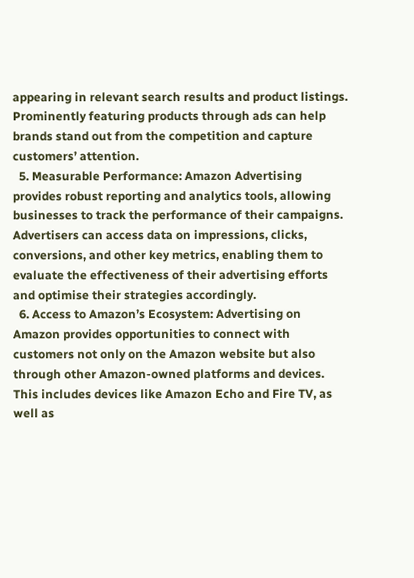appearing in relevant search results and product listings. Prominently featuring products through ads can help brands stand out from the competition and capture customers’ attention.
  5. Measurable Performance: Amazon Advertising provides robust reporting and analytics tools, allowing businesses to track the performance of their campaigns. Advertisers can access data on impressions, clicks, conversions, and other key metrics, enabling them to evaluate the effectiveness of their advertising efforts and optimise their strategies accordingly.
  6. Access to Amazon’s Ecosystem: Advertising on Amazon provides opportunities to connect with customers not only on the Amazon website but also through other Amazon-owned platforms and devices. This includes devices like Amazon Echo and Fire TV, as well as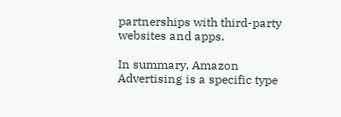partnerships with third-party websites and apps.

In summary, Amazon Advertising is a specific type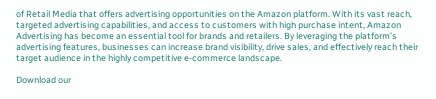of Retail Media that offers advertising opportunities on the Amazon platform. With its vast reach, targeted advertising capabilities, and access to customers with high purchase intent, Amazon Advertising has become an essential tool for brands and retailers. By leveraging the platform’s advertising features, businesses can increase brand visibility, drive sales, and effectively reach their target audience in the highly competitive e-commerce landscape.

Download our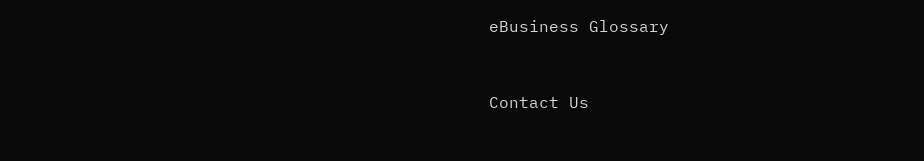eBusiness Glossary


Contact Us